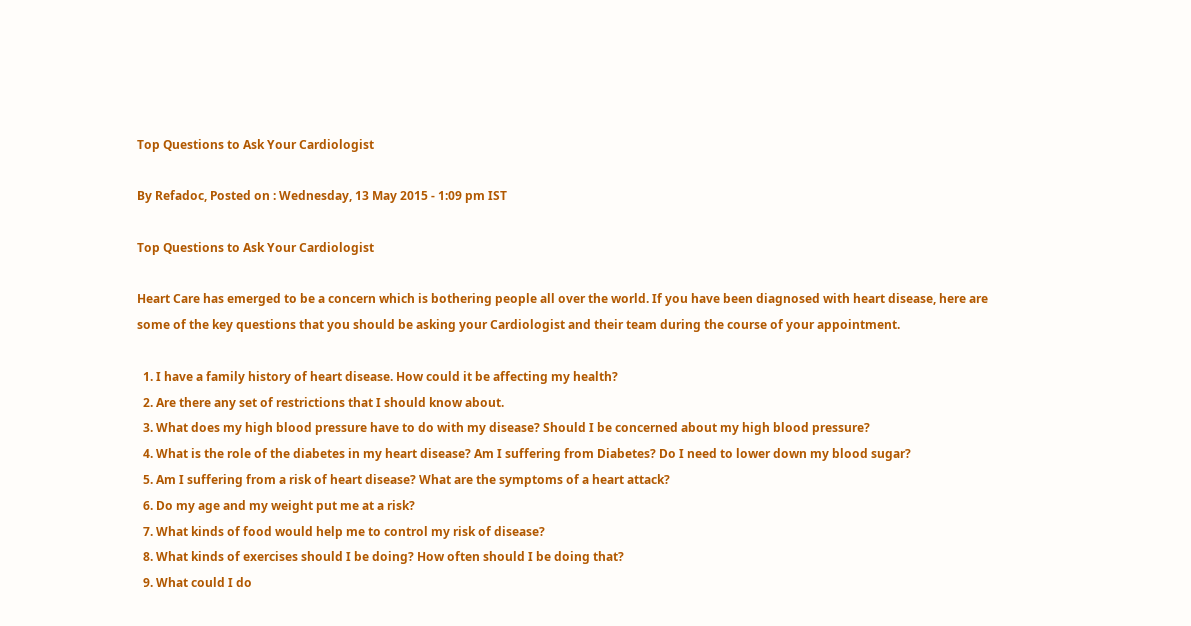Top Questions to Ask Your Cardiologist

By Refadoc, Posted on : Wednesday, 13 May 2015 - 1:09 pm IST

Top Questions to Ask Your Cardiologist

Heart Care has emerged to be a concern which is bothering people all over the world. If you have been diagnosed with heart disease, here are some of the key questions that you should be asking your Cardiologist and their team during the course of your appointment.

  1. I have a family history of heart disease. How could it be affecting my health?
  2. Are there any set of restrictions that I should know about.
  3. What does my high blood pressure have to do with my disease? Should I be concerned about my high blood pressure?
  4. What is the role of the diabetes in my heart disease? Am I suffering from Diabetes? Do I need to lower down my blood sugar?
  5. Am I suffering from a risk of heart disease? What are the symptoms of a heart attack?
  6. Do my age and my weight put me at a risk?
  7. What kinds of food would help me to control my risk of disease?
  8. What kinds of exercises should I be doing? How often should I be doing that?
  9. What could I do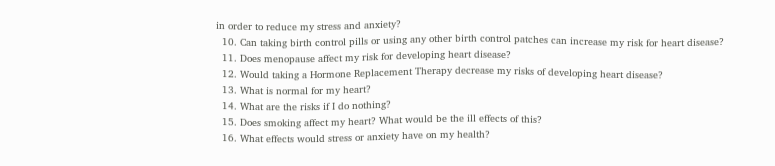in order to reduce my stress and anxiety?
  10. Can taking birth control pills or using any other birth control patches can increase my risk for heart disease?
  11. Does menopause affect my risk for developing heart disease?
  12. Would taking a Hormone Replacement Therapy decrease my risks of developing heart disease?
  13. What is normal for my heart?
  14. What are the risks if I do nothing?
  15. Does smoking affect my heart? What would be the ill effects of this?
  16. What effects would stress or anxiety have on my health?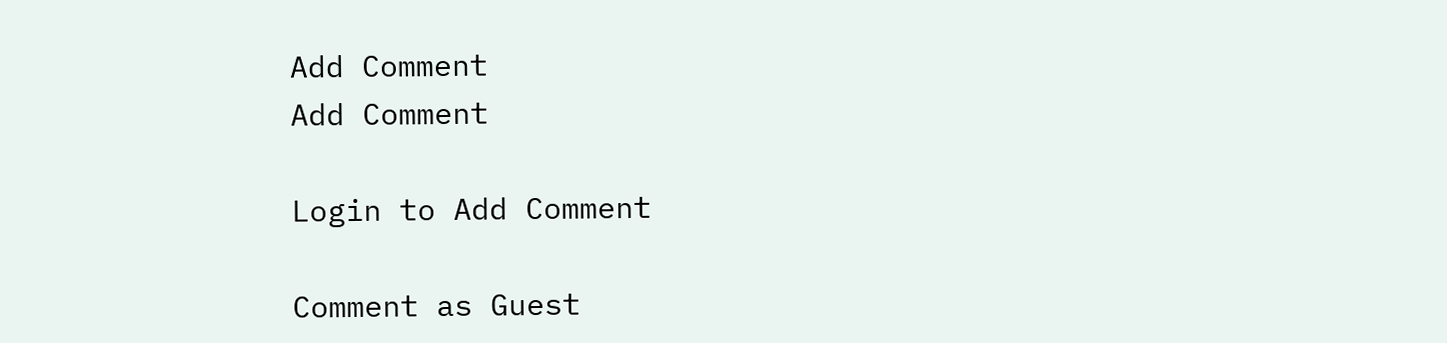Add Comment
Add Comment

Login to Add Comment

Comment as Guest